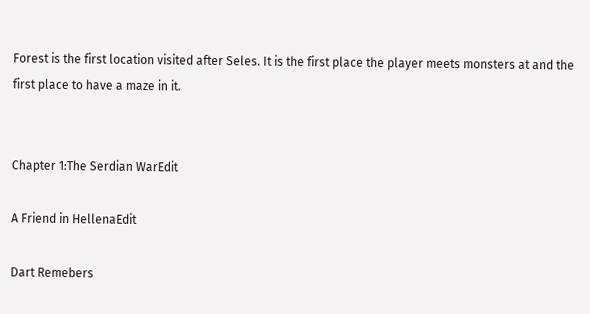Forest is the first location visited after Seles. It is the first place the player meets monsters at and the first place to have a maze in it.


Chapter 1:The Serdian WarEdit

A Friend in HellenaEdit

Dart Remebers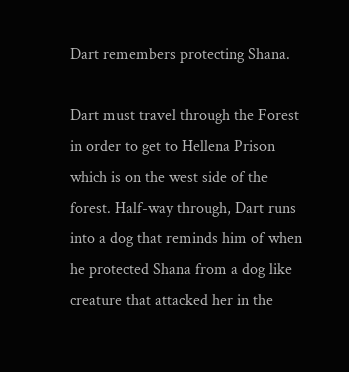Dart remembers protecting Shana.

Dart must travel through the Forest in order to get to Hellena Prison which is on the west side of the forest. Half-way through, Dart runs into a dog that reminds him of when he protected Shana from a dog like creature that attacked her in the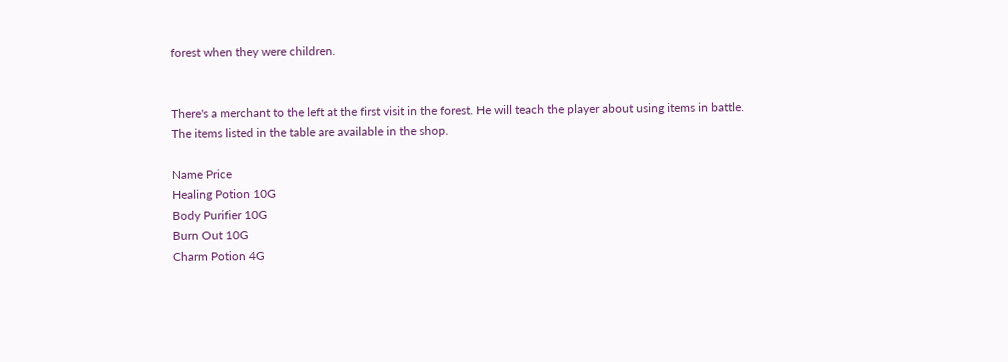forest when they were children.


There's a merchant to the left at the first visit in the forest. He will teach the player about using items in battle. The items listed in the table are available in the shop.

Name Price
Healing Potion 10G
Body Purifier 10G
Burn Out 10G
Charm Potion 4G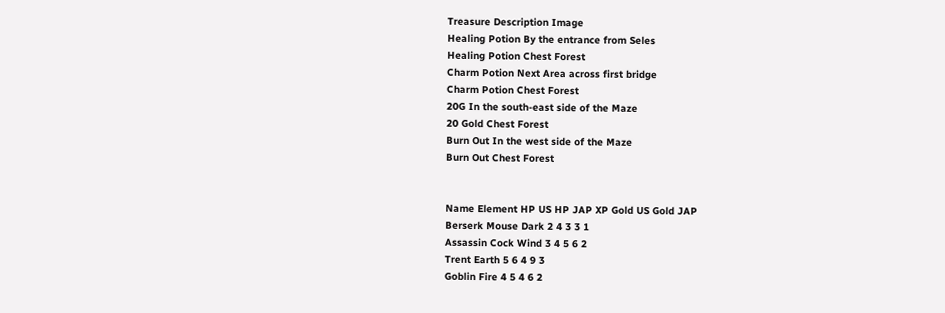Treasure Description Image
Healing Potion By the entrance from Seles
Healing Potion Chest Forest
Charm Potion Next Area across first bridge
Charm Potion Chest Forest
20G In the south-east side of the Maze
20 Gold Chest Forest
Burn Out In the west side of the Maze
Burn Out Chest Forest


Name Element HP US HP JAP XP Gold US Gold JAP
Berserk Mouse Dark 2 4 3 3 1
Assassin Cock Wind 3 4 5 6 2
Trent Earth 5 6 4 9 3
Goblin Fire 4 5 4 6 2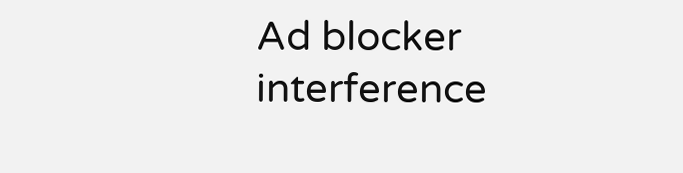Ad blocker interference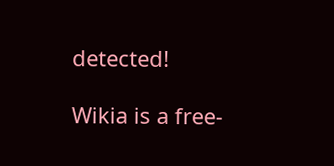detected!

Wikia is a free-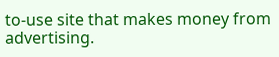to-use site that makes money from advertising.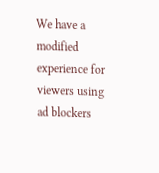We have a modified experience for viewers using ad blockers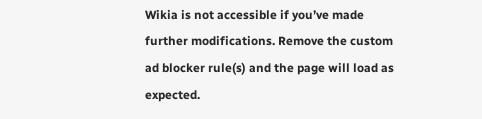Wikia is not accessible if you’ve made further modifications. Remove the custom ad blocker rule(s) and the page will load as expected.